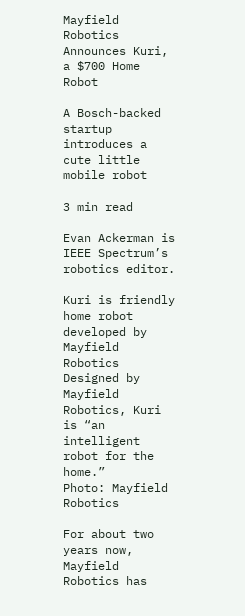Mayfield Robotics Announces Kuri, a $700 Home Robot

A Bosch-backed startup introduces a cute little mobile robot

3 min read

Evan Ackerman is IEEE Spectrum’s robotics editor.

Kuri is friendly home robot developed by Mayfield Robotics
Designed by Mayfield Robotics, Kuri is “an intelligent robot for the home.”
Photo: Mayfield Robotics

For about two years now, Mayfield Robotics has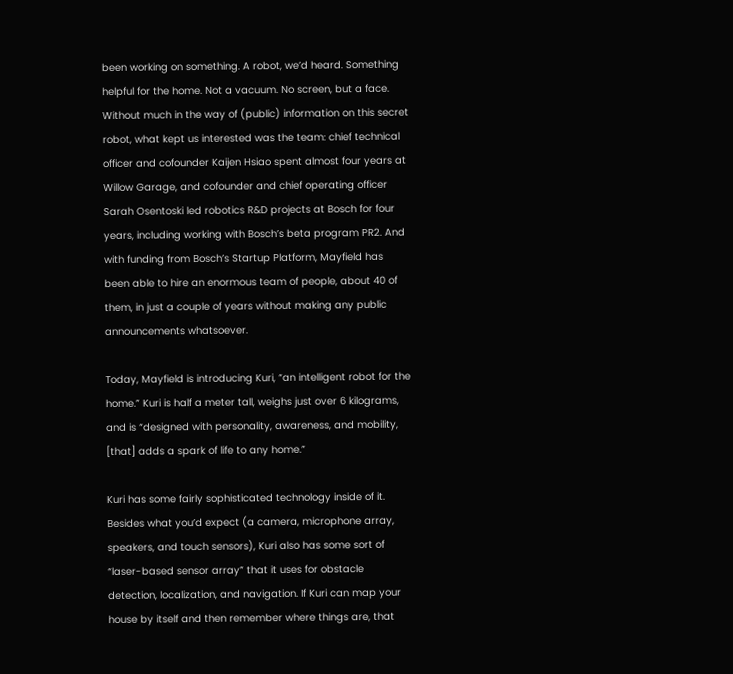been working on something. A robot, we’d heard. Something helpful for the home. Not a vacuum. No screen, but a face. Without much in the way of (public) information on this secret robot, what kept us interested was the team: chief technical officer and cofounder Kaijen Hsiao spent almost four years at Willow Garage, and cofounder and chief operating officer Sarah Osentoski led robotics R&D projects at Bosch for four years, including working with Bosch’s beta program PR2. And with funding from Bosch’s Startup Platform, Mayfield has been able to hire an enormous team of people, about 40 of them, in just a couple of years without making any public announcements whatsoever.

Today, Mayfield is introducing Kuri, “an intelligent robot for the home.” Kuri is half a meter tall, weighs just over 6 kilograms, and is “designed with personality, awareness, and mobility, [that] adds a spark of life to any home.”

Kuri has some fairly sophisticated technology inside of it. Besides what you’d expect (a camera, microphone array, speakers, and touch sensors), Kuri also has some sort of “laser-based sensor array” that it uses for obstacle detection, localization, and navigation. If Kuri can map your house by itself and then remember where things are, that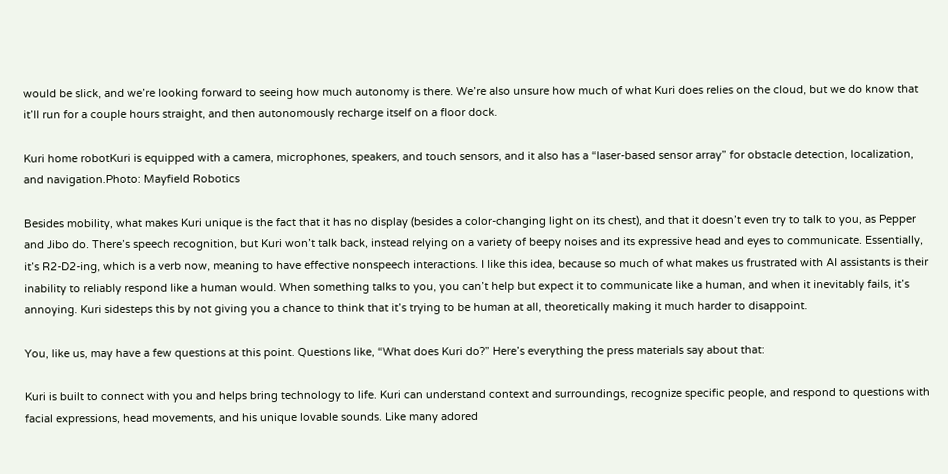would be slick, and we’re looking forward to seeing how much autonomy is there. We’re also unsure how much of what Kuri does relies on the cloud, but we do know that it’ll run for a couple hours straight, and then autonomously recharge itself on a floor dock.

Kuri home robotKuri is equipped with a camera, microphones, speakers, and touch sensors, and it also has a “laser-based sensor array” for obstacle detection, localization, and navigation.Photo: Mayfield Robotics

Besides mobility, what makes Kuri unique is the fact that it has no display (besides a color-changing light on its chest), and that it doesn’t even try to talk to you, as Pepper and Jibo do. There’s speech recognition, but Kuri won’t talk back, instead relying on a variety of beepy noises and its expressive head and eyes to communicate. Essentially, it’s R2-D2-ing, which is a verb now, meaning to have effective nonspeech interactions. I like this idea, because so much of what makes us frustrated with AI assistants is their inability to reliably respond like a human would. When something talks to you, you can’t help but expect it to communicate like a human, and when it inevitably fails, it’s annoying. Kuri sidesteps this by not giving you a chance to think that it’s trying to be human at all, theoretically making it much harder to disappoint.

You, like us, may have a few questions at this point. Questions like, “What does Kuri do?” Here’s everything the press materials say about that:

Kuri is built to connect with you and helps bring technology to life. Kuri can understand context and surroundings, recognize specific people, and respond to questions with facial expressions, head movements, and his unique lovable sounds. Like many adored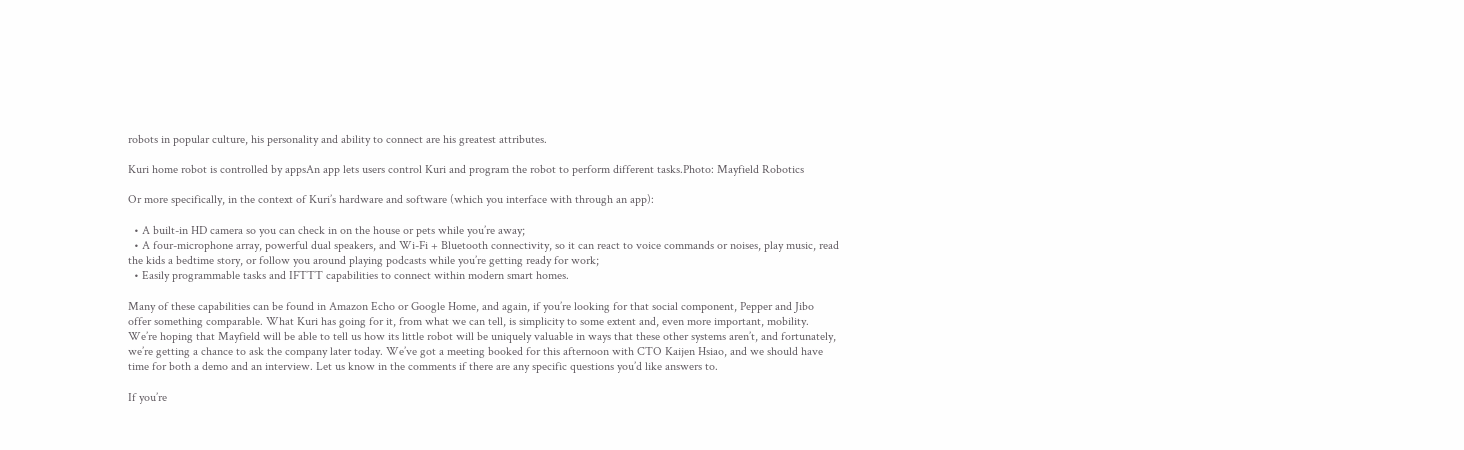robots in popular culture, his personality and ability to connect are his greatest attributes.

Kuri home robot is controlled by appsAn app lets users control Kuri and program the robot to perform different tasks.Photo: Mayfield Robotics

Or more specifically, in the context of Kuri’s hardware and software (which you interface with through an app):

  • A built-in HD camera so you can check in on the house or pets while you’re away;
  • A four-microphone array, powerful dual speakers, and Wi-Fi + Bluetooth connectivity, so it can react to voice commands or noises, play music, read the kids a bedtime story, or follow you around playing podcasts while you’re getting ready for work;
  • Easily programmable tasks and IFTTT capabilities to connect within modern smart homes.

Many of these capabilities can be found in Amazon Echo or Google Home, and again, if you’re looking for that social component, Pepper and Jibo offer something comparable. What Kuri has going for it, from what we can tell, is simplicity to some extent and, even more important, mobility. We’re hoping that Mayfield will be able to tell us how its little robot will be uniquely valuable in ways that these other systems aren’t, and fortunately, we’re getting a chance to ask the company later today. We’ve got a meeting booked for this afternoon with CTO Kaijen Hsiao, and we should have time for both a demo and an interview. Let us know in the comments if there are any specific questions you’d like answers to.

If you’re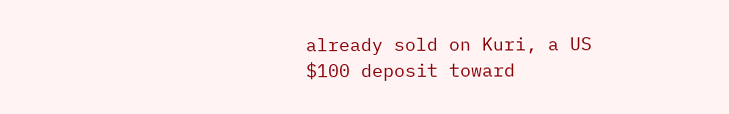already sold on Kuri, a US $100 deposit toward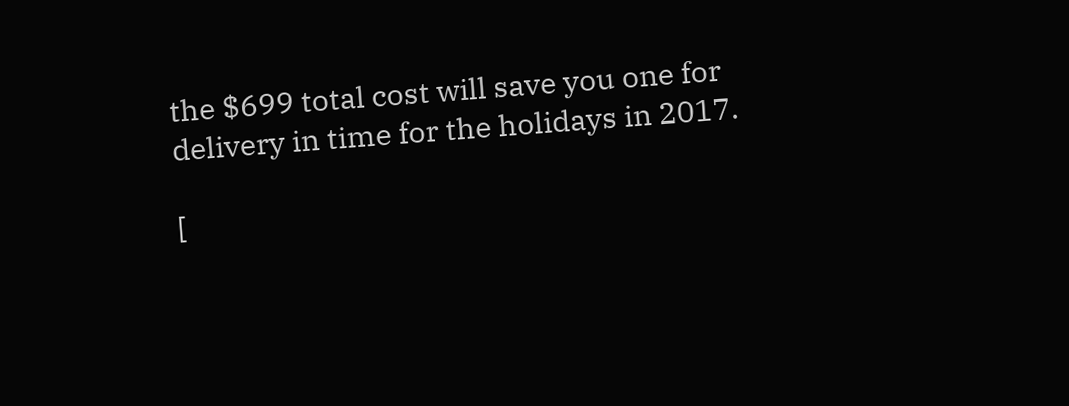the $699 total cost will save you one for delivery in time for the holidays in 2017.

[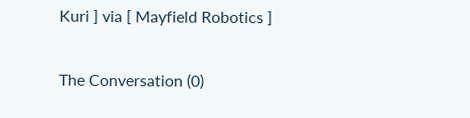Kuri ] via [ Mayfield Robotics ]

The Conversation (0)